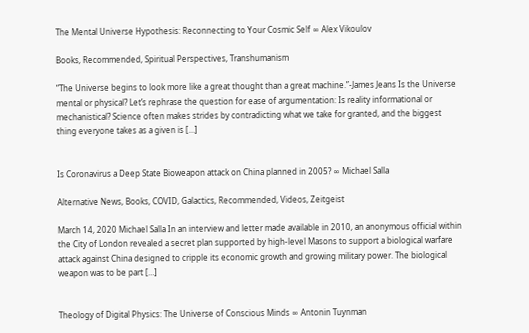The Mental Universe Hypothesis: Reconnecting to Your Cosmic Self ∞ Alex Vikoulov

Books, Recommended, Spiritual Perspectives, Transhumanism

“The Universe begins to look more like a great thought than a great machine.”-James Jeans Is the Universe mental or physical? Let’s rephrase the question for ease of argumentation: Is reality informational or mechanistical? Science often makes strides by contradicting what we take for granted, and the biggest thing everyone takes as a given is […]


Is Coronavirus a Deep State Bioweapon attack on China planned in 2005? ∞ Michael Salla

Alternative News, Books, COVID, Galactics, Recommended, Videos, Zeitgeist

March 14, 2020 Michael Salla In an interview and letter made available in 2010, an anonymous official within the City of London revealed a secret plan supported by high-level Masons to support a biological warfare attack against China designed to cripple its economic growth and growing military power. The biological weapon was to be part […]


Theology of Digital Physics: The Universe of Conscious Minds ∞ Antonin Tuynman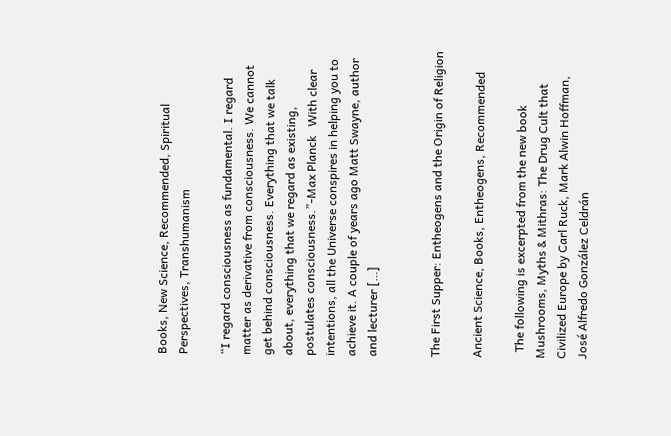Books, New Science, Recommended, Spiritual Perspectives, Transhumanism

“I regard consciousness as fundamental. I regard matter as derivative from consciousness. We cannot get behind consciousness. Everything that we talk about, everything that we regard as existing, postulates consciousness.”-Max Planck   With clear intentions, all the Universe conspires in helping you to achieve it. A couple of years ago Matt Swayne, author and lecturer […]


The First Supper: Entheogens and the Origin of Religion

Ancient Science, Books, Entheogens, Recommended

  The following is excerpted from the new book Mushrooms, Myths & Mithras: The Drug Cult that Civilized Europe by Carl Ruck, Mark Alwin Hoffman, José Alfredo González Celdrán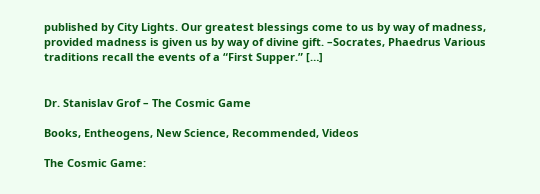published by City Lights. Our greatest blessings come to us by way of madness, provided madness is given us by way of divine gift. –Socrates, Phaedrus Various traditions recall the events of a “First Supper.” […]


Dr. Stanislav Grof – The Cosmic Game

Books, Entheogens, New Science, Recommended, Videos

The Cosmic Game: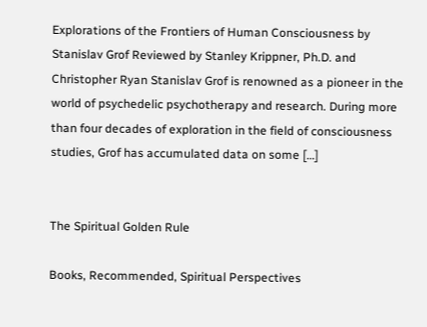Explorations of the Frontiers of Human Consciousness by Stanislav Grof Reviewed by Stanley Krippner, Ph.D. and Christopher Ryan Stanislav Grof is renowned as a pioneer in the world of psychedelic psychotherapy and research. During more than four decades of exploration in the field of consciousness studies, Grof has accumulated data on some […]


The Spiritual Golden Rule

Books, Recommended, Spiritual Perspectives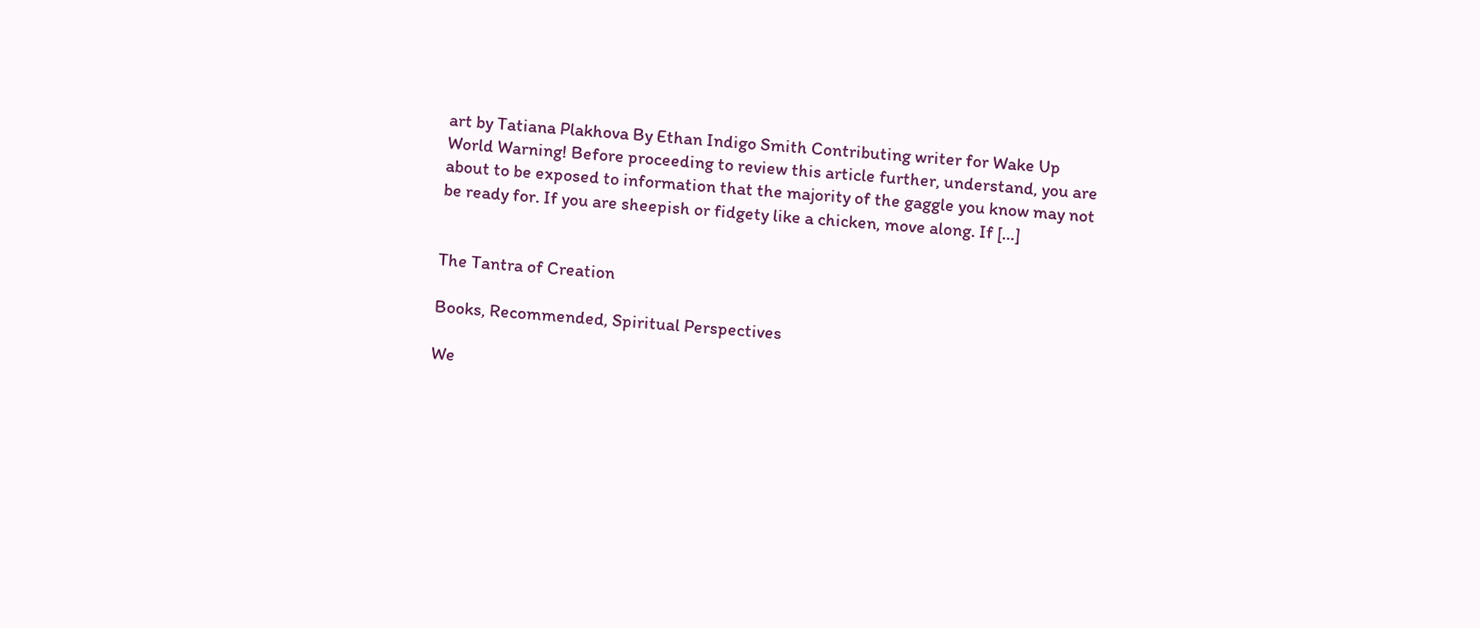art by Tatiana Plakhova By Ethan Indigo Smith Contributing writer for Wake Up World Warning! Before proceeding to review this article further, understand, you are about to be exposed to information that the majority of the gaggle you know may not be ready for. If you are sheepish or fidgety like a chicken, move along. If […]


The Tantra of Creation

Books, Recommended, Spiritual Perspectives

We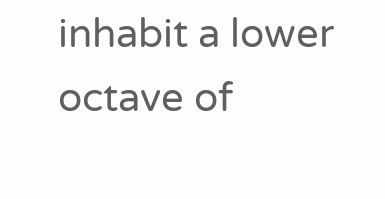inhabit a lower octave of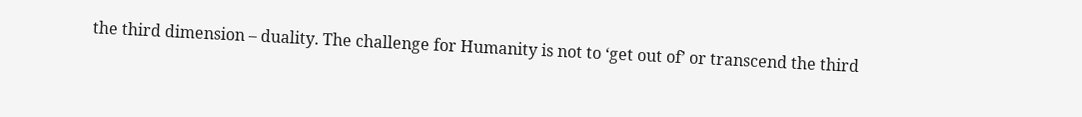the third dimension – duality. The challenge for Humanity is not to ‘get out of’ or transcend the third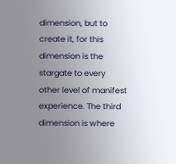dimension, but to create it, for this dimension is the stargate to every other level of manifest experience. The third dimension is where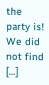the party is! We did not find […]